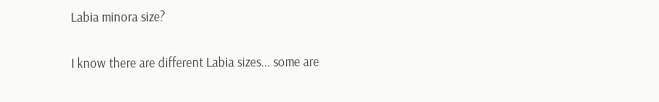Labia minora size?

I know there are different Labia sizes... some are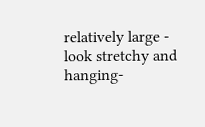relatively large - look stretchy and hanging-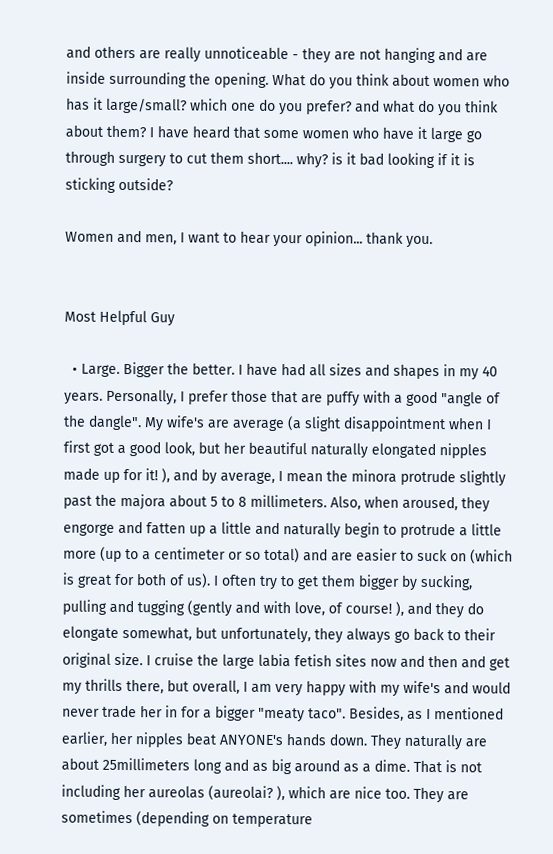and others are really unnoticeable - they are not hanging and are inside surrounding the opening. What do you think about women who has it large/small? which one do you prefer? and what do you think about them? I have heard that some women who have it large go through surgery to cut them short.... why? is it bad looking if it is sticking outside?

Women and men, I want to hear your opinion... thank you.


Most Helpful Guy

  • Large. Bigger the better. I have had all sizes and shapes in my 40 years. Personally, I prefer those that are puffy with a good "angle of the dangle". My wife's are average (a slight disappointment when I first got a good look, but her beautiful naturally elongated nipples made up for it! ), and by average, I mean the minora protrude slightly past the majora about 5 to 8 millimeters. Also, when aroused, they engorge and fatten up a little and naturally begin to protrude a little more (up to a centimeter or so total) and are easier to suck on (which is great for both of us). I often try to get them bigger by sucking, pulling and tugging (gently and with love, of course! ), and they do elongate somewhat, but unfortunately, they always go back to their original size. I cruise the large labia fetish sites now and then and get my thrills there, but overall, I am very happy with my wife's and would never trade her in for a bigger "meaty taco". Besides, as I mentioned earlier, her nipples beat ANYONE's hands down. They naturally are about 25millimeters long and as big around as a dime. That is not including her aureolas (aureolai? ), which are nice too. They are sometimes (depending on temperature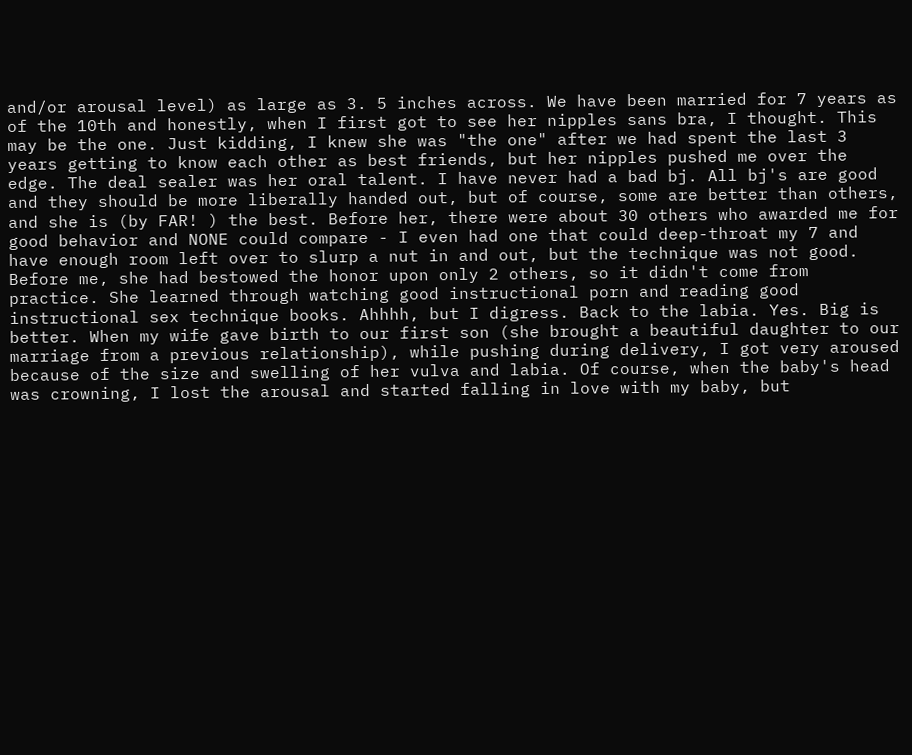and/or arousal level) as large as 3. 5 inches across. We have been married for 7 years as of the 10th and honestly, when I first got to see her nipples sans bra, I thought. This may be the one. Just kidding, I knew she was "the one" after we had spent the last 3 years getting to know each other as best friends, but her nipples pushed me over the edge. The deal sealer was her oral talent. I have never had a bad bj. All bj's are good and they should be more liberally handed out, but of course, some are better than others, and she is (by FAR! ) the best. Before her, there were about 30 others who awarded me for good behavior and NONE could compare - I even had one that could deep-throat my 7 and have enough room left over to slurp a nut in and out, but the technique was not good. Before me, she had bestowed the honor upon only 2 others, so it didn't come from practice. She learned through watching good instructional porn and reading good instructional sex technique books. Ahhhh, but I digress. Back to the labia. Yes. Big is better. When my wife gave birth to our first son (she brought a beautiful daughter to our marriage from a previous relationship), while pushing during delivery, I got very aroused because of the size and swelling of her vulva and labia. Of course, when the baby's head was crowning, I lost the arousal and started falling in love with my baby, but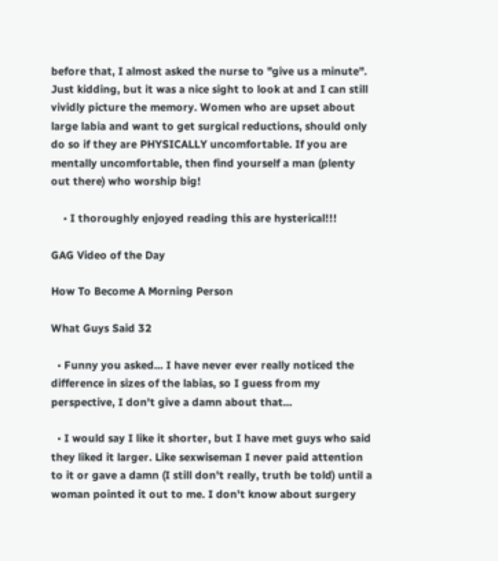before that, I almost asked the nurse to "give us a minute". Just kidding, but it was a nice sight to look at and I can still vividly picture the memory. Women who are upset about large labia and want to get surgical reductions, should only do so if they are PHYSICALLY uncomfortable. If you are mentally uncomfortable, then find yourself a man (plenty out there) who worship big!

    • I thoroughly enjoyed reading this are hysterical!!!

GAG Video of the Day

How To Become A Morning Person

What Guys Said 32

  • Funny you asked... I have never ever really noticed the difference in sizes of the labias, so I guess from my perspective, I don't give a damn about that...

  • I would say I like it shorter, but I have met guys who said they liked it larger. Like sexwiseman I never paid attention to it or gave a damn (I still don't really, truth be told) until a woman pointed it out to me. I don't know about surgery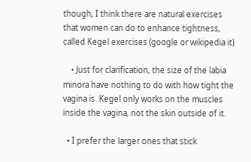though, I think there are natural exercises that women can do to enhance tightness, called Kegel exercises (google or wikipedia it)

    • Just for clarification, the size of the labia minora have nothing to do with how tight the vagina is. Kegel only works on the muscles inside the vagina, not the skin outside of it.

  • I prefer the larger ones that stick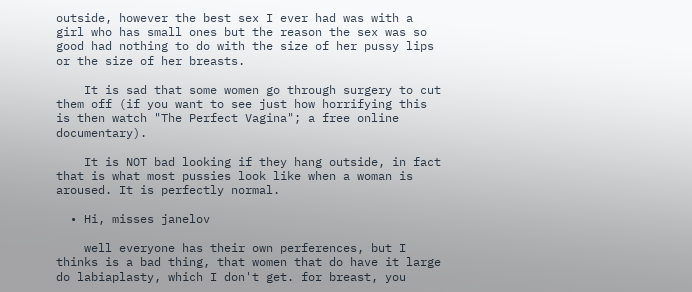outside, however the best sex I ever had was with a girl who has small ones but the reason the sex was so good had nothing to do with the size of her pussy lips or the size of her breasts.

    It is sad that some women go through surgery to cut them off (if you want to see just how horrifying this is then watch "The Perfect Vagina"; a free online documentary).

    It is NOT bad looking if they hang outside, in fact that is what most pussies look like when a woman is aroused. It is perfectly normal.

  • Hi, misses janelov

    well everyone has their own perferences, but I thinks is a bad thing, that women that do have it large do labiaplasty, which I don't get. for breast, you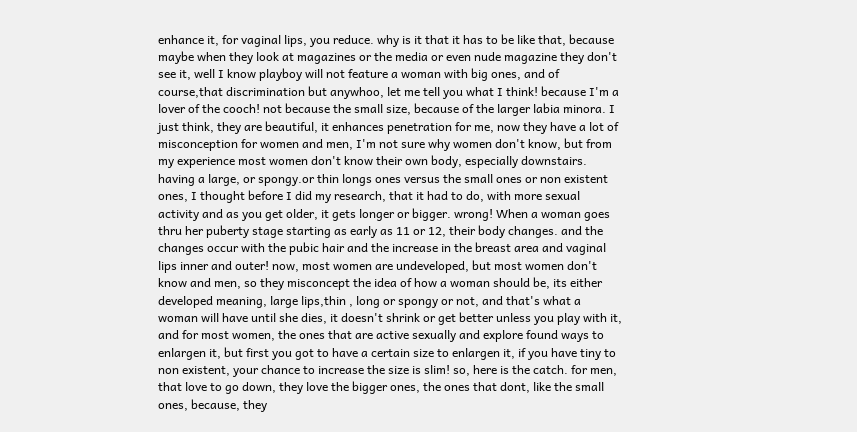enhance it, for vaginal lips, you reduce. why is it that it has to be like that, because maybe when they look at magazines or the media or even nude magazine they don't see it, well I know playboy will not feature a woman with big ones, and of course,that discrimination but anywhoo, let me tell you what I think! because I'm a lover of the cooch! not because the small size, because of the larger labia minora. I just think, they are beautiful, it enhances penetration for me, now they have a lot of misconception for women and men, I'm not sure why women don't know, but from my experience most women don't know their own body, especially downstairs. having a large, or spongy.or thin longs ones versus the small ones or non existent ones, I thought before I did my research, that it had to do, with more sexual activity and as you get older, it gets longer or bigger. wrong! When a woman goes thru her puberty stage starting as early as 11 or 12, their body changes. and the changes occur with the pubic hair and the increase in the breast area and vaginal lips inner and outer! now, most women are undeveloped, but most women don't know and men, so they misconcept the idea of how a woman should be, its either developed meaning, large lips,thin , long or spongy or not, and that's what a woman will have until she dies, it doesn't shrink or get better unless you play with it, and for most women, the ones that are active sexually and explore found ways to enlargen it, but first you got to have a certain size to enlargen it, if you have tiny to non existent, your chance to increase the size is slim! so, here is the catch. for men, that love to go down, they love the bigger ones, the ones that dont, like the small ones, because, they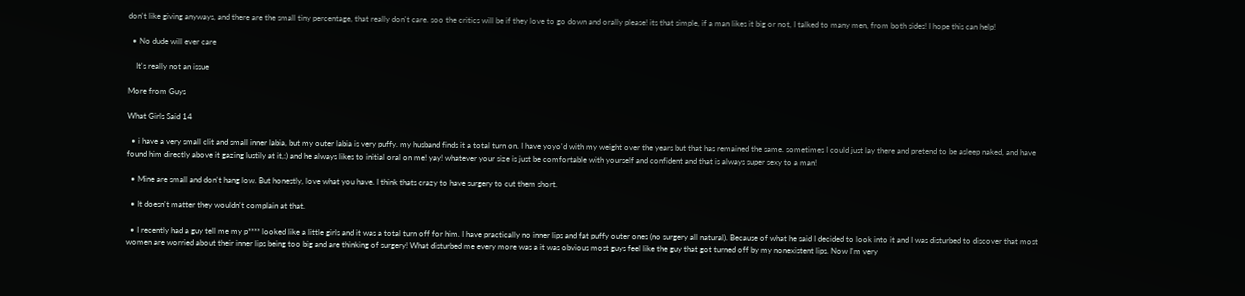don't like giving anyways, and there are the small tiny percentage, that really don't care. soo the critics will be if they love to go down and orally please! its that simple, if a man likes it big or not, I talked to many men, from both sides! I hope this can help!

  • No dude will ever care

    It's really not an issue

More from Guys

What Girls Said 14

  • i have a very small clit and small inner labia, but my outer labia is very puffy. my husband finds it a total turn on. I have yoyo'd with my weight over the years but that has remained the same. sometimes I could just lay there and pretend to be asleep naked, and have found him directly above it gazing lustily at it,:) and he always likes to initial oral on me! yay! whatever your size is just be comfortable with yourself and confident and that is always super sexy to a man!

  • Mine are small and don't hang low. But honestly, love what you have. I think thats crazy to have surgery to cut them short.

  • It doesn't matter they wouldn't complain at that.

  • I recently had a guy tell me my p**** looked like a little girls and it was a total turn off for him. I have practically no inner lips and fat puffy outer ones (no surgery all natural). Because of what he said I decided to look into it and I was disturbed to discover that most women are worried about their inner lips being too big and are thinking of surgery! What disturbed me every more was a it was obvious most guys feel like the guy that got turned off by my nonexistent lips. Now I'm very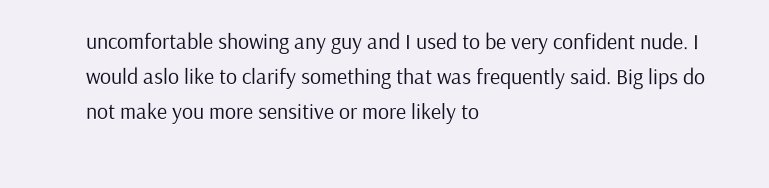uncomfortable showing any guy and I used to be very confident nude. I would aslo like to clarify something that was frequently said. Big lips do not make you more sensitive or more likely to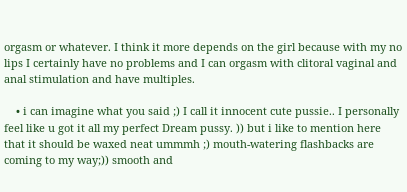orgasm or whatever. I think it more depends on the girl because with my no lips I certainly have no problems and I can orgasm with clitoral vaginal and anal stimulation and have multiples.

    • i can imagine what you said ;) I call it innocent cute pussie.. I personally feel like u got it all my perfect Dream pussy. )) but i like to mention here that it should be waxed neat ummmh ;) mouth-watering flashbacks are coming to my way;)) smooth and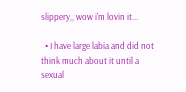slippery,, wow i'm lovin it...

  • I have large labia and did not think much about it until a sexual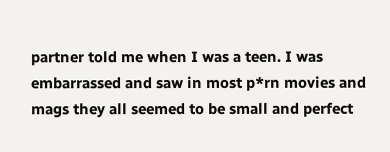partner told me when I was a teen. I was embarrassed and saw in most p*rn movies and mags they all seemed to be small and perfect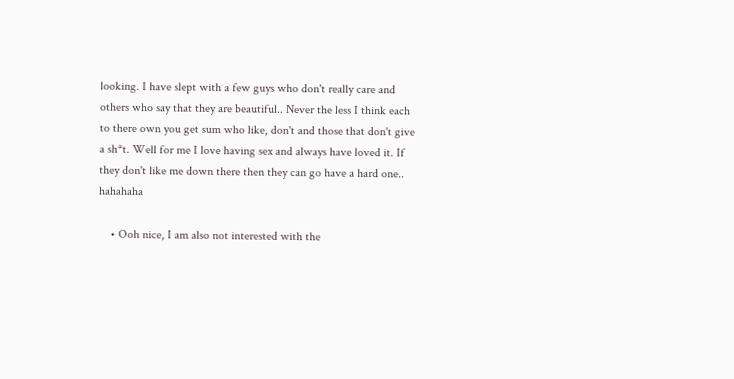looking. I have slept with a few guys who don't really care and others who say that they are beautiful.. Never the less I think each to there own you get sum who like, don't and those that don't give a sh*t. Well for me I love having sex and always have loved it. If they don't like me down there then they can go have a hard one.. hahahaha

    • Ooh nice, I am also not interested with the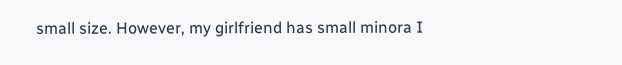small size. However, my girlfriend has small minora I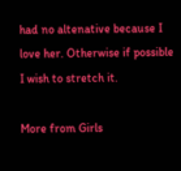had no altenative because I love her. Otherwise if possible I wish to stretch it.

More from Girls